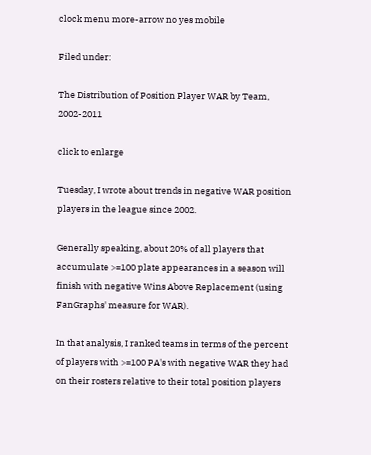clock menu more-arrow no yes mobile

Filed under:

The Distribution of Position Player WAR by Team, 2002-2011

click to enlarge

Tuesday, I wrote about trends in negative WAR position players in the league since 2002.

Generally speaking, about 20% of all players that accumulate >=100 plate appearances in a season will finish with negative Wins Above Replacement (using FanGraphs' measure for WAR).

In that analysis, I ranked teams in terms of the percent of players with >=100 PA's with negative WAR they had on their rosters relative to their total position players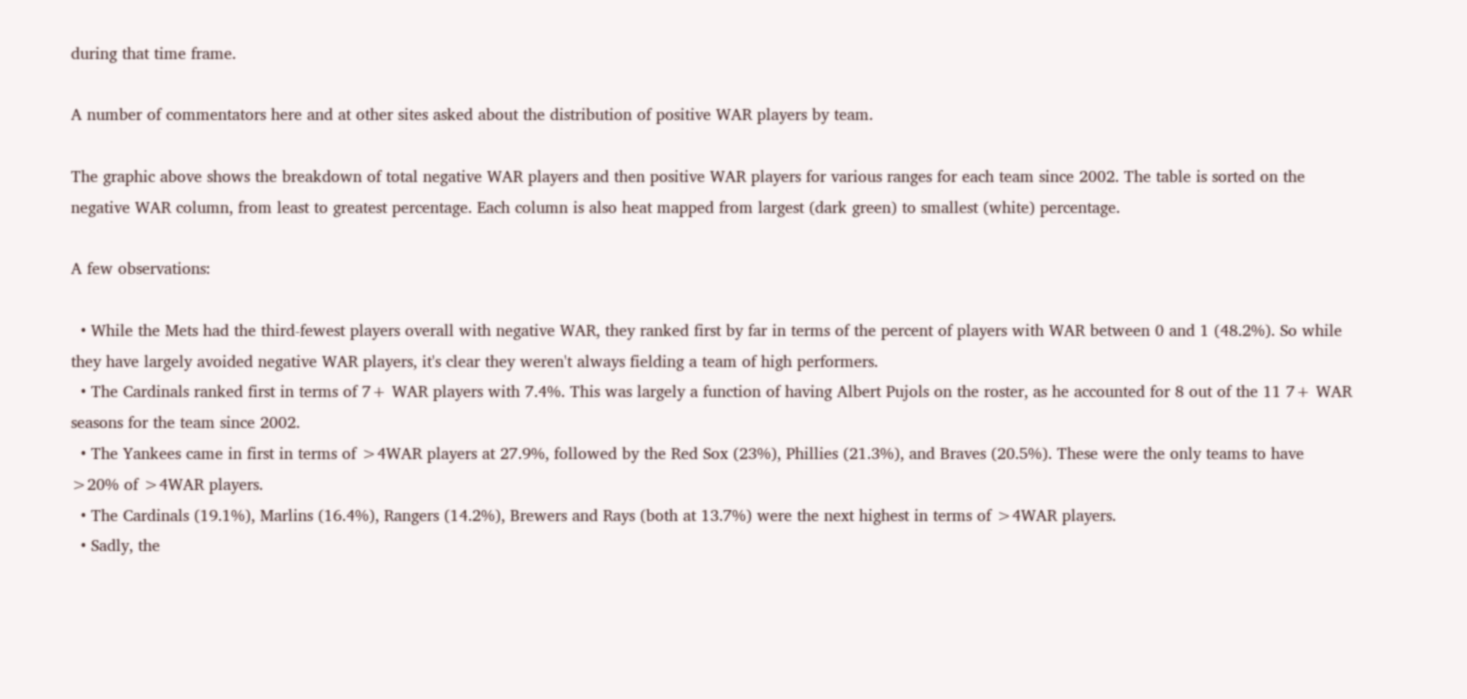during that time frame.

A number of commentators here and at other sites asked about the distribution of positive WAR players by team.

The graphic above shows the breakdown of total negative WAR players and then positive WAR players for various ranges for each team since 2002. The table is sorted on the negative WAR column, from least to greatest percentage. Each column is also heat mapped from largest (dark green) to smallest (white) percentage.

A few observations:

  • While the Mets had the third-fewest players overall with negative WAR, they ranked first by far in terms of the percent of players with WAR between 0 and 1 (48.2%). So while they have largely avoided negative WAR players, it's clear they weren't always fielding a team of high performers.
  • The Cardinals ranked first in terms of 7+ WAR players with 7.4%. This was largely a function of having Albert Pujols on the roster, as he accounted for 8 out of the 11 7+ WAR seasons for the team since 2002.
  • The Yankees came in first in terms of >4WAR players at 27.9%, followed by the Red Sox (23%), Phillies (21.3%), and Braves (20.5%). These were the only teams to have >20% of >4WAR players.
  • The Cardinals (19.1%), Marlins (16.4%), Rangers (14.2%), Brewers and Rays (both at 13.7%) were the next highest in terms of >4WAR players.
  • Sadly, the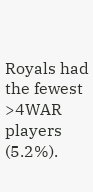Royals had the fewest >4WAR players (5.2%).